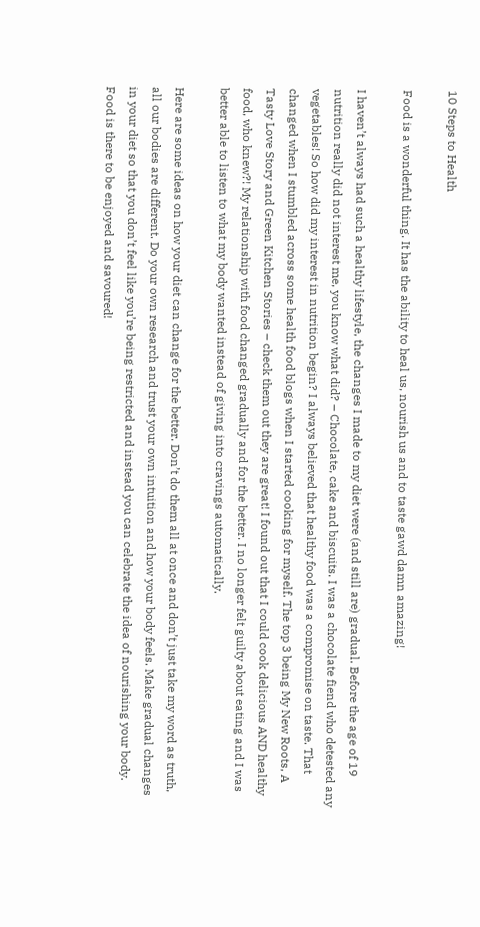10 Steps to Health

Food is a wonderful thing. It has the ability to heal us, nourish us and to taste gawd damn amazing!

I haven’t always had such a healthy lifestyle, the changes I made to my diet were (and still are) gradual. Before the age of 19 nutrition really did not interest me, you know what did? – Chocolate, cake and biscuits. I was a chocolate fiend who detested any vegetables! So how did my interest in nutrition begin? I always believed that healthy food was a compromise on taste. That changed when I stumbled across some health food blogs when I started cooking for myself. The top 3 being My New Roots, A Tasty Love Story and Green Kitchen Stories – check them out they are great! I found out that I could cook delicious AND healthy food, who knew?! My relationship with food changed gradually and for the better. I no longer felt guilty about eating and I was better able to listen to what my body wanted instead of giving into cravings automatically.

Here are some ideas on how your diet can change for the better. Don’t do them all at once and don’t just take my word as truth, all our bodies are different. Do your own research and trust your own intuition and how your body feels. Make gradual changes in your diet so that you don’t feel like you’re being restricted and instead you can celebrate the idea of nourishing your body. Food is there to be enjoyed and savoured!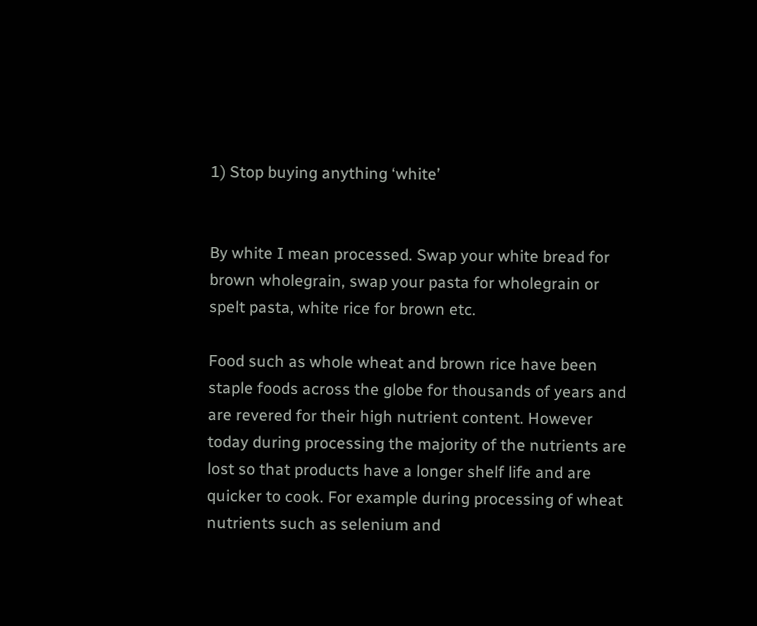1) Stop buying anything ‘white’


By white I mean processed. Swap your white bread for brown wholegrain, swap your pasta for wholegrain or spelt pasta, white rice for brown etc.

Food such as whole wheat and brown rice have been staple foods across the globe for thousands of years and are revered for their high nutrient content. However today during processing the majority of the nutrients are lost so that products have a longer shelf life and are quicker to cook. For example during processing of wheat nutrients such as selenium and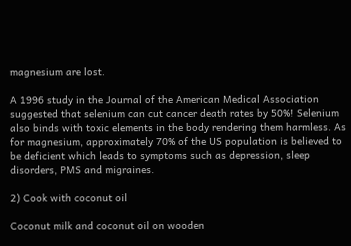magnesium are lost.

A 1996 study in the Journal of the American Medical Association suggested that selenium can cut cancer death rates by 50%! Selenium also binds with toxic elements in the body rendering them harmless. As for magnesium, approximately 70% of the US population is believed to be deficient which leads to symptoms such as depression, sleep disorders, PMS and migraines.

2) Cook with coconut oil

Coconut milk and coconut oil on wooden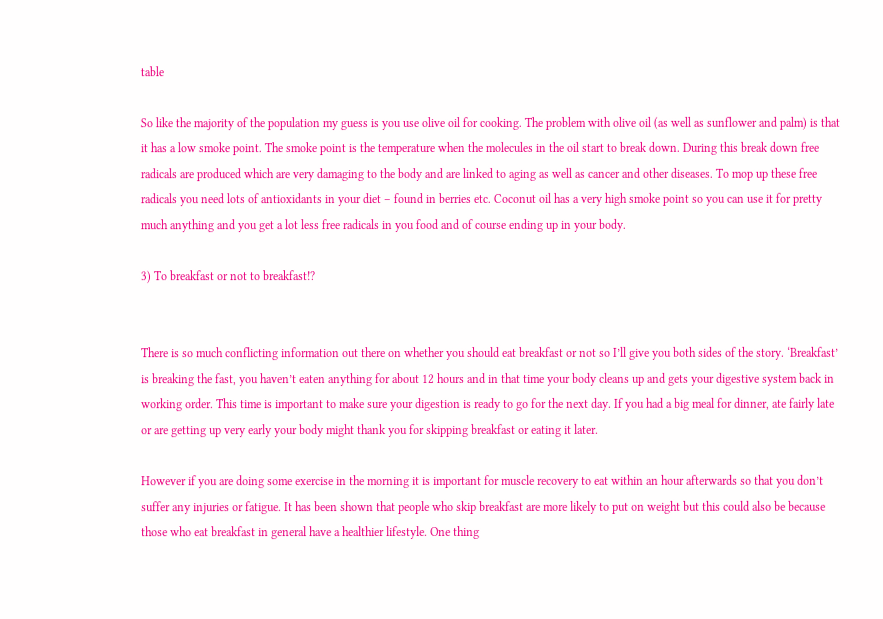table

So like the majority of the population my guess is you use olive oil for cooking. The problem with olive oil (as well as sunflower and palm) is that it has a low smoke point. The smoke point is the temperature when the molecules in the oil start to break down. During this break down free radicals are produced which are very damaging to the body and are linked to aging as well as cancer and other diseases. To mop up these free radicals you need lots of antioxidants in your diet – found in berries etc. Coconut oil has a very high smoke point so you can use it for pretty much anything and you get a lot less free radicals in you food and of course ending up in your body.

3) To breakfast or not to breakfast!?


There is so much conflicting information out there on whether you should eat breakfast or not so I’ll give you both sides of the story. ‘Breakfast’ is breaking the fast, you haven’t eaten anything for about 12 hours and in that time your body cleans up and gets your digestive system back in working order. This time is important to make sure your digestion is ready to go for the next day. If you had a big meal for dinner, ate fairly late or are getting up very early your body might thank you for skipping breakfast or eating it later.

However if you are doing some exercise in the morning it is important for muscle recovery to eat within an hour afterwards so that you don’t suffer any injuries or fatigue. It has been shown that people who skip breakfast are more likely to put on weight but this could also be because those who eat breakfast in general have a healthier lifestyle. One thing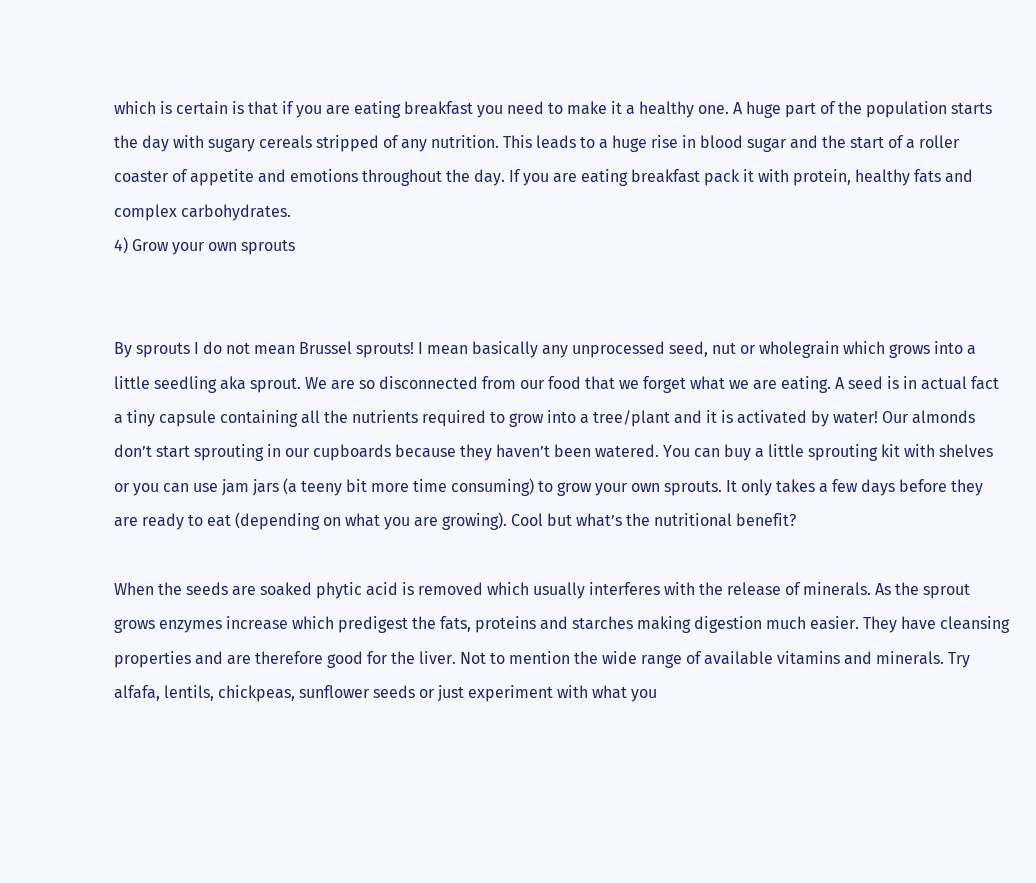which is certain is that if you are eating breakfast you need to make it a healthy one. A huge part of the population starts the day with sugary cereals stripped of any nutrition. This leads to a huge rise in blood sugar and the start of a roller coaster of appetite and emotions throughout the day. If you are eating breakfast pack it with protein, healthy fats and complex carbohydrates.
4) Grow your own sprouts


By sprouts I do not mean Brussel sprouts! I mean basically any unprocessed seed, nut or wholegrain which grows into a little seedling aka sprout. We are so disconnected from our food that we forget what we are eating. A seed is in actual fact a tiny capsule containing all the nutrients required to grow into a tree/plant and it is activated by water! Our almonds don’t start sprouting in our cupboards because they haven’t been watered. You can buy a little sprouting kit with shelves or you can use jam jars (a teeny bit more time consuming) to grow your own sprouts. It only takes a few days before they are ready to eat (depending on what you are growing). Cool but what’s the nutritional benefit?

When the seeds are soaked phytic acid is removed which usually interferes with the release of minerals. As the sprout grows enzymes increase which predigest the fats, proteins and starches making digestion much easier. They have cleansing properties and are therefore good for the liver. Not to mention the wide range of available vitamins and minerals. Try alfafa, lentils, chickpeas, sunflower seeds or just experiment with what you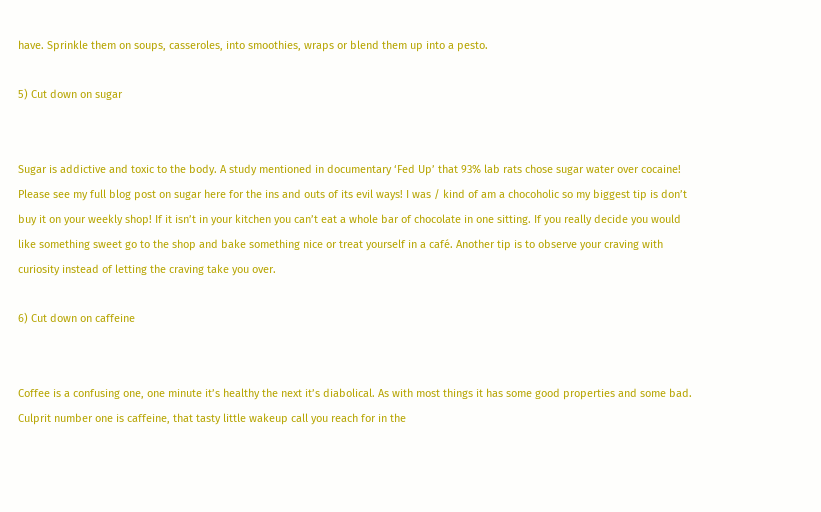have. Sprinkle them on soups, casseroles, into smoothies, wraps or blend them up into a pesto.

5) Cut down on sugar


Sugar is addictive and toxic to the body. A study mentioned in documentary ‘Fed Up’ that 93% lab rats chose sugar water over cocaine! Please see my full blog post on sugar here for the ins and outs of its evil ways! I was / kind of am a chocoholic so my biggest tip is don’t buy it on your weekly shop! If it isn’t in your kitchen you can’t eat a whole bar of chocolate in one sitting. If you really decide you would like something sweet go to the shop and bake something nice or treat yourself in a café. Another tip is to observe your craving with curiosity instead of letting the craving take you over.

6) Cut down on caffeine


Coffee is a confusing one, one minute it’s healthy the next it’s diabolical. As with most things it has some good properties and some bad. Culprit number one is caffeine, that tasty little wakeup call you reach for in the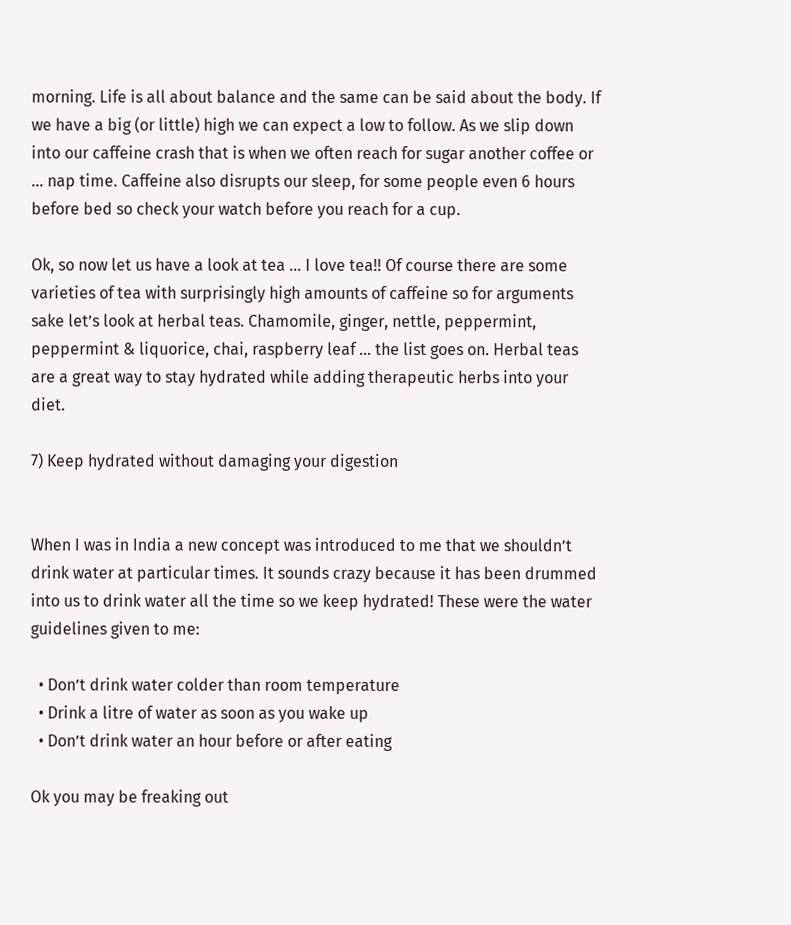morning. Life is all about balance and the same can be said about the body. If we have a big (or little) high we can expect a low to follow. As we slip down into our caffeine crash that is when we often reach for sugar another coffee or … nap time. Caffeine also disrupts our sleep, for some people even 6 hours before bed so check your watch before you reach for a cup.

Ok, so now let us have a look at tea … I love tea!! Of course there are some varieties of tea with surprisingly high amounts of caffeine so for arguments sake let’s look at herbal teas. Chamomile, ginger, nettle, peppermint, peppermint & liquorice, chai, raspberry leaf … the list goes on. Herbal teas are a great way to stay hydrated while adding therapeutic herbs into your diet.

7) Keep hydrated without damaging your digestion


When I was in India a new concept was introduced to me that we shouldn’t drink water at particular times. It sounds crazy because it has been drummed into us to drink water all the time so we keep hydrated! These were the water guidelines given to me:

  • Don’t drink water colder than room temperature
  • Drink a litre of water as soon as you wake up
  • Don’t drink water an hour before or after eating

Ok you may be freaking out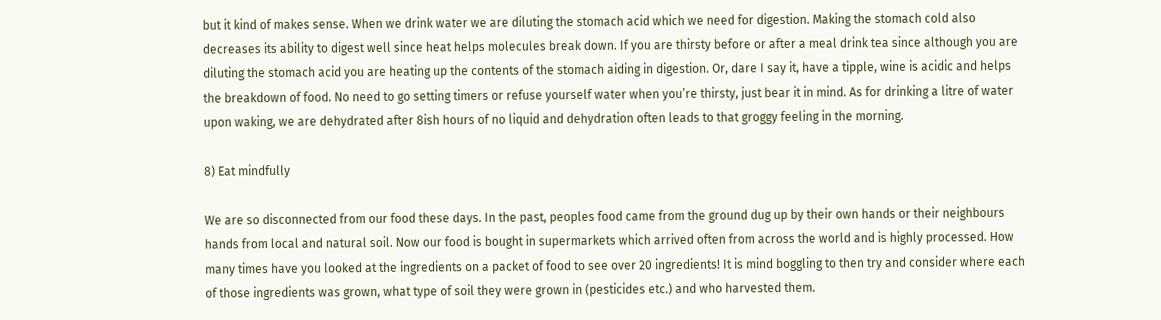but it kind of makes sense. When we drink water we are diluting the stomach acid which we need for digestion. Making the stomach cold also decreases its ability to digest well since heat helps molecules break down. If you are thirsty before or after a meal drink tea since although you are diluting the stomach acid you are heating up the contents of the stomach aiding in digestion. Or, dare I say it, have a tipple, wine is acidic and helps the breakdown of food. No need to go setting timers or refuse yourself water when you’re thirsty, just bear it in mind. As for drinking a litre of water upon waking, we are dehydrated after 8ish hours of no liquid and dehydration often leads to that groggy feeling in the morning.

8) Eat mindfully

We are so disconnected from our food these days. In the past, peoples food came from the ground dug up by their own hands or their neighbours hands from local and natural soil. Now our food is bought in supermarkets which arrived often from across the world and is highly processed. How many times have you looked at the ingredients on a packet of food to see over 20 ingredients! It is mind boggling to then try and consider where each of those ingredients was grown, what type of soil they were grown in (pesticides etc.) and who harvested them.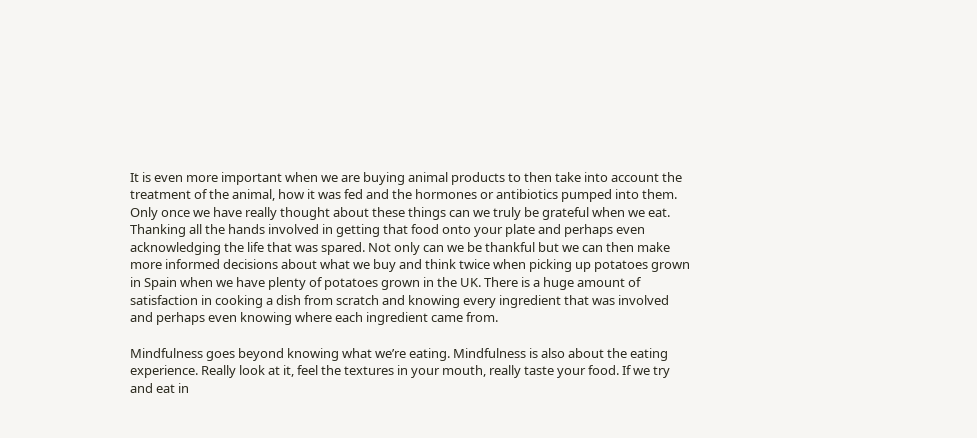It is even more important when we are buying animal products to then take into account the treatment of the animal, how it was fed and the hormones or antibiotics pumped into them. Only once we have really thought about these things can we truly be grateful when we eat. Thanking all the hands involved in getting that food onto your plate and perhaps even acknowledging the life that was spared. Not only can we be thankful but we can then make more informed decisions about what we buy and think twice when picking up potatoes grown in Spain when we have plenty of potatoes grown in the UK. There is a huge amount of satisfaction in cooking a dish from scratch and knowing every ingredient that was involved and perhaps even knowing where each ingredient came from.

Mindfulness goes beyond knowing what we’re eating. Mindfulness is also about the eating experience. Really look at it, feel the textures in your mouth, really taste your food. If we try and eat in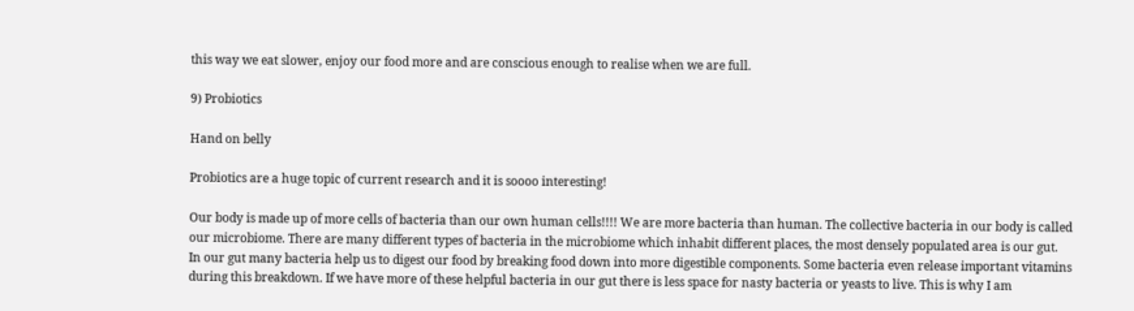this way we eat slower, enjoy our food more and are conscious enough to realise when we are full.

9) Probiotics

Hand on belly

Probiotics are a huge topic of current research and it is soooo interesting!

Our body is made up of more cells of bacteria than our own human cells!!!! We are more bacteria than human. The collective bacteria in our body is called our microbiome. There are many different types of bacteria in the microbiome which inhabit different places, the most densely populated area is our gut. In our gut many bacteria help us to digest our food by breaking food down into more digestible components. Some bacteria even release important vitamins during this breakdown. If we have more of these helpful bacteria in our gut there is less space for nasty bacteria or yeasts to live. This is why I am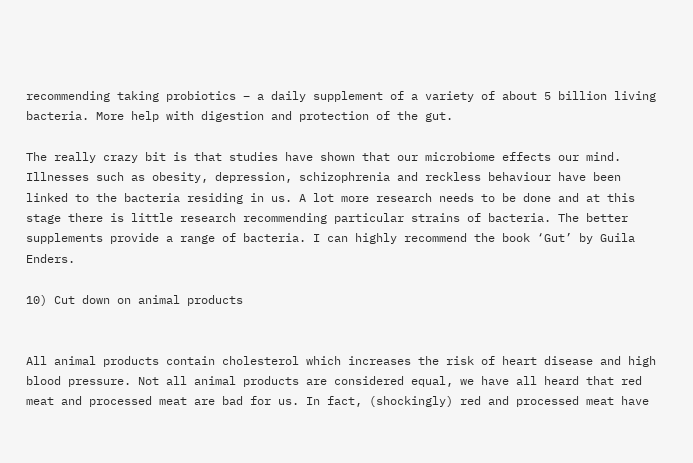recommending taking probiotics – a daily supplement of a variety of about 5 billion living bacteria. More help with digestion and protection of the gut.

The really crazy bit is that studies have shown that our microbiome effects our mind. Illnesses such as obesity, depression, schizophrenia and reckless behaviour have been linked to the bacteria residing in us. A lot more research needs to be done and at this stage there is little research recommending particular strains of bacteria. The better supplements provide a range of bacteria. I can highly recommend the book ‘Gut’ by Guila Enders.

10) Cut down on animal products


All animal products contain cholesterol which increases the risk of heart disease and high blood pressure. Not all animal products are considered equal, we have all heard that red meat and processed meat are bad for us. In fact, (shockingly) red and processed meat have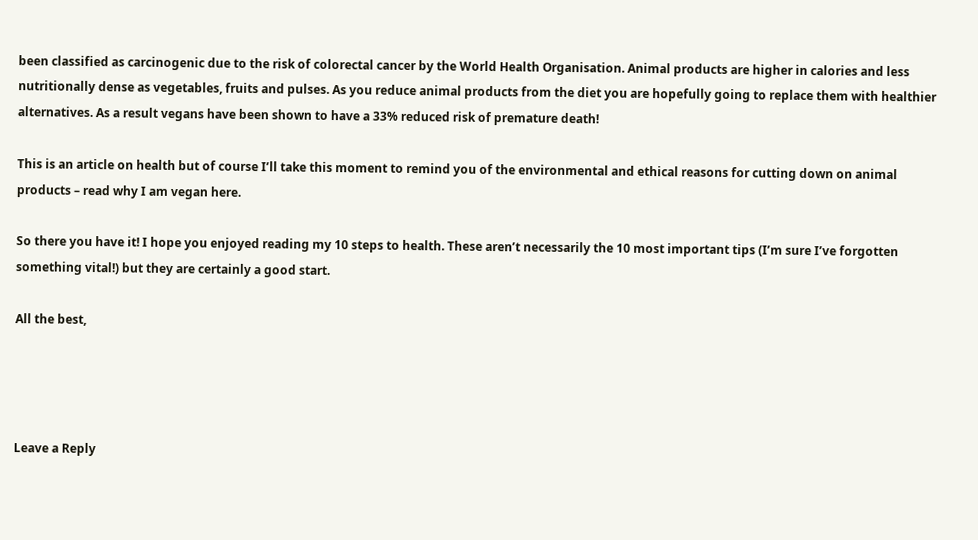been classified as carcinogenic due to the risk of colorectal cancer by the World Health Organisation. Animal products are higher in calories and less nutritionally dense as vegetables, fruits and pulses. As you reduce animal products from the diet you are hopefully going to replace them with healthier alternatives. As a result vegans have been shown to have a 33% reduced risk of premature death!

This is an article on health but of course I’ll take this moment to remind you of the environmental and ethical reasons for cutting down on animal products – read why I am vegan here.

So there you have it! I hope you enjoyed reading my 10 steps to health. These aren’t necessarily the 10 most important tips (I’m sure I’ve forgotten something vital!) but they are certainly a good start.

All the best,




Leave a Reply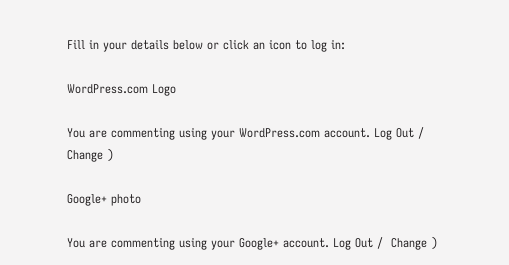Fill in your details below or click an icon to log in:

WordPress.com Logo

You are commenting using your WordPress.com account. Log Out /  Change )

Google+ photo

You are commenting using your Google+ account. Log Out /  Change )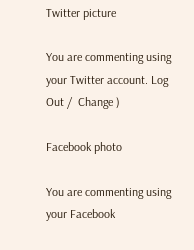Twitter picture

You are commenting using your Twitter account. Log Out /  Change )

Facebook photo

You are commenting using your Facebook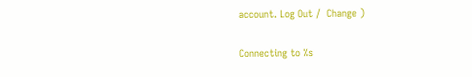account. Log Out /  Change )

Connecting to %s